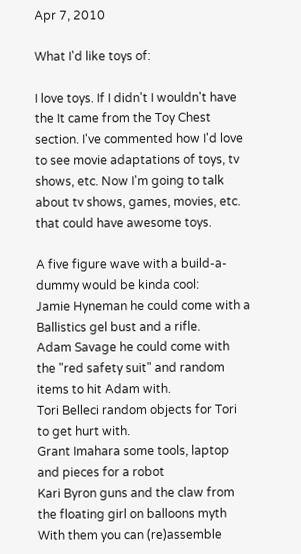Apr 7, 2010

What I'd like toys of:

I love toys. If I didn't I wouldn't have the It came from the Toy Chest section. I've commented how I'd love to see movie adaptations of toys, tv shows, etc. Now I'm going to talk about tv shows, games, movies, etc. that could have awesome toys.

A five figure wave with a build-a-dummy would be kinda cool:
Jamie Hyneman he could come with a Ballistics gel bust and a rifle.
Adam Savage he could come with the "red safety suit" and random items to hit Adam with.
Tori Belleci random objects for Tori to get hurt with.
Grant Imahara some tools, laptop and pieces for a robot
Kari Byron guns and the claw from the floating girl on balloons myth
With them you can (re)assemble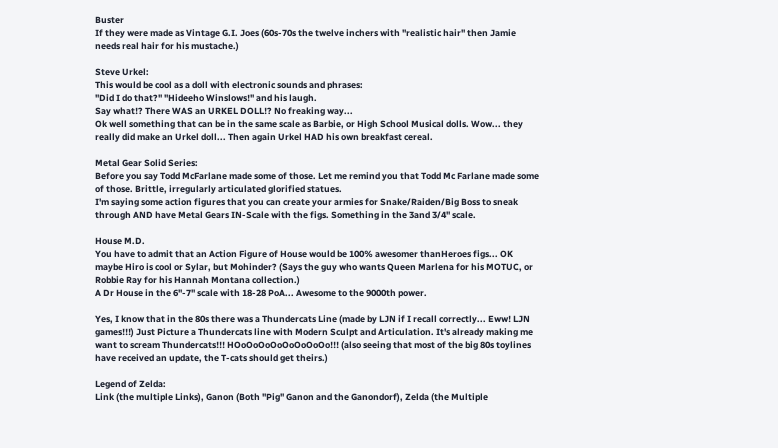Buster
If they were made as Vintage G.I. Joes (60s-70s the twelve inchers with "realistic hair" then Jamie needs real hair for his mustache.)

Steve Urkel:
This would be cool as a doll with electronic sounds and phrases:
"Did I do that?" "Hideeho Winslows!" and his laugh.
Say what!? There WAS an URKEL DOLL!? No freaking way...
Ok well something that can be in the same scale as Barbie, or High School Musical dolls. Wow... they really did make an Urkel doll... Then again Urkel HAD his own breakfast cereal.

Metal Gear Solid Series:
Before you say Todd McFarlane made some of those. Let me remind you that Todd Mc Farlane made some of those. Brittle, irregularly articulated glorified statues.
I'm saying some action figures that you can create your armies for Snake/Raiden/Big Boss to sneak through AND have Metal Gears IN-Scale with the figs. Something in the 3and 3/4" scale.

House M.D.
You have to admit that an Action Figure of House would be 100% awesomer thanHeroes figs... OK maybe Hiro is cool or Sylar, but Mohinder? (Says the guy who wants Queen Marlena for his MOTUC, or Robbie Ray for his Hannah Montana collection.)
A Dr House in the 6"-7" scale with 18-28 PoA... Awesome to the 9000th power.

Yes, I know that in the 80s there was a Thundercats Line (made by LJN if I recall correctly... Eww! LJN games!!!) Just Picture a Thundercats line with Modern Sculpt and Articulation. It's already making me want to scream Thundercats!!! HOoOoOoOoOoOoOoOo!!! (also seeing that most of the big 80s toylines have received an update, the T-cats should get theirs.)

Legend of Zelda:
Link (the multiple Links), Ganon (Both "Pig" Ganon and the Ganondorf), Zelda (the Multiple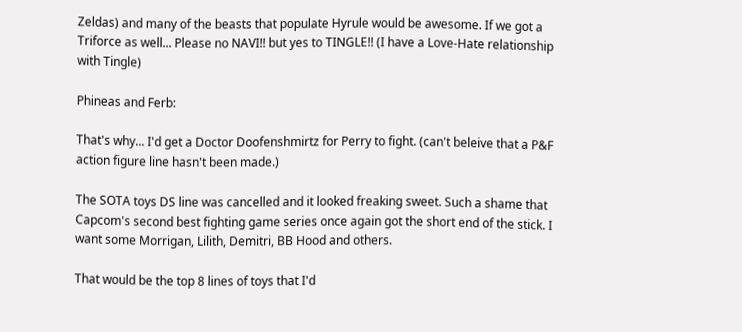Zeldas) and many of the beasts that populate Hyrule would be awesome. If we got a Triforce as well... Please no NAVI!! but yes to TINGLE!! (I have a Love-Hate relationship with Tingle)

Phineas and Ferb:

That's why... I'd get a Doctor Doofenshmirtz for Perry to fight. (can't beleive that a P&F action figure line hasn't been made.)

The SOTA toys DS line was cancelled and it looked freaking sweet. Such a shame that Capcom's second best fighting game series once again got the short end of the stick. I want some Morrigan, Lilith, Demitri, BB Hood and others.

That would be the top 8 lines of toys that I'd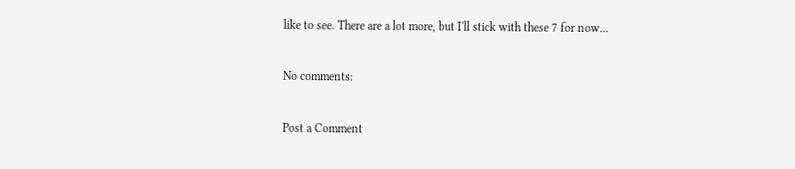like to see. There are a lot more, but I'll stick with these 7 for now...

No comments:

Post a Comment